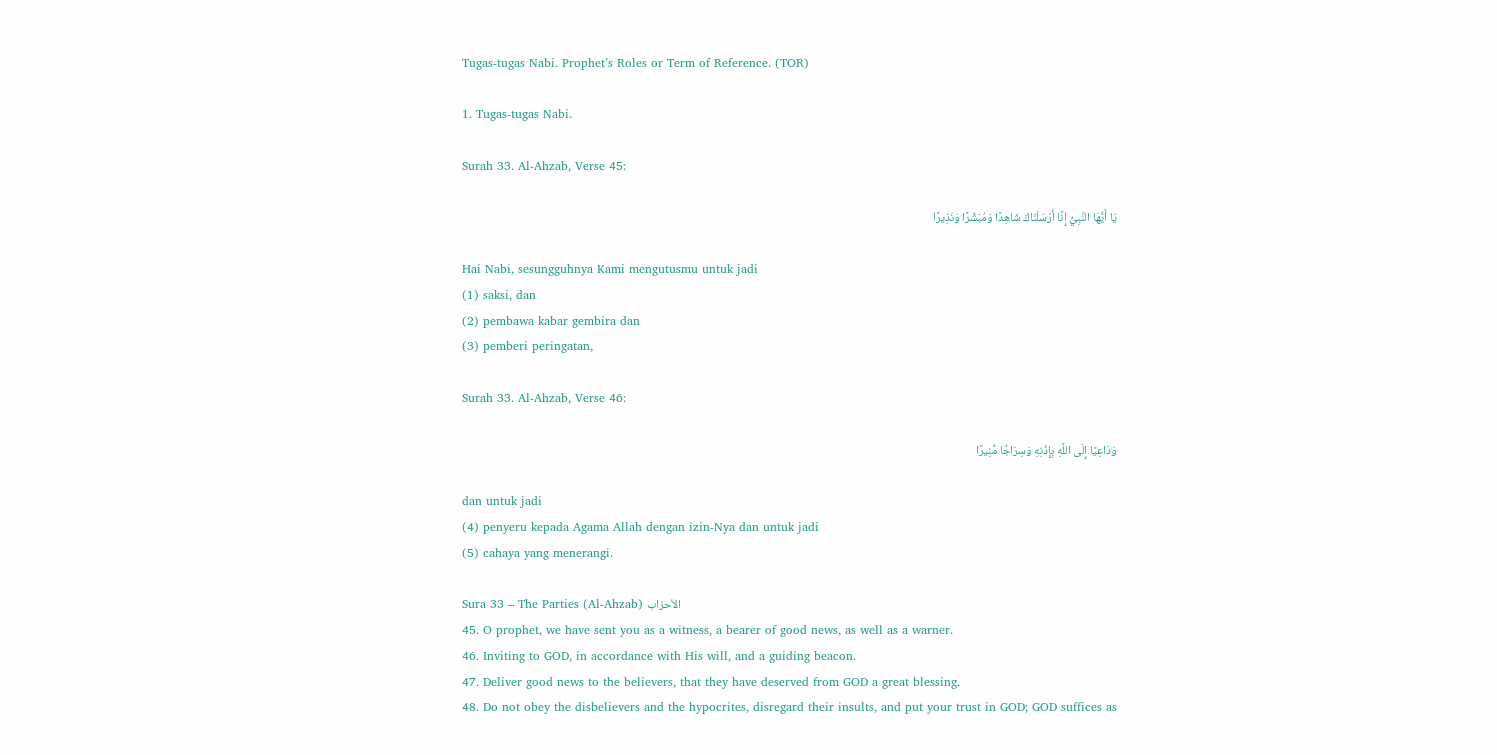Tugas-tugas Nabi. Prophet’s Roles or Term of Reference. (TOR)

1. Tugas-tugas Nabi.

Surah 33. Al-Ahzab, Verse 45:

يَا أَيُّهَا النَّبِيُّ إِنَّا أَرْسَلْنَاكَ شَاهِدًا وَمُبَشِّرًا وَنَذِيرًا

Hai Nabi, sesungguhnya Kami mengutusmu untuk jadi
(1) saksi, dan
(2) pembawa kabar gembira dan
(3) pemberi peringatan,

Surah 33. Al-Ahzab, Verse 46:

وَدَاعِيًا إِلَى اللَّهِ بِإِذْنِهِ وَسِرَاجًا مُّنِيرًا

dan untuk jadi
(4) penyeru kepada Agama Allah dengan izin-Nya dan untuk jadi
(5) cahaya yang menerangi.

Sura 33 – The Parties (Al-Ahzab) الأحزاب
45. O prophet, we have sent you as a witness, a bearer of good news, as well as a warner.
46. Inviting to GOD, in accordance with His will, and a guiding beacon.
47. Deliver good news to the believers, that they have deserved from GOD a great blessing.
48. Do not obey the disbelievers and the hypocrites, disregard their insults, and put your trust in GOD; GOD suffices as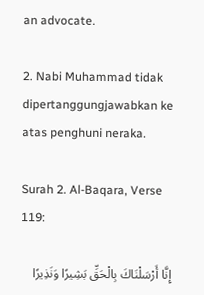an advocate.

2. Nabi Muhammad tidak dipertanggungjawabkan ke atas penghuni neraka.

Surah 2. Al-Baqara, Verse 119:

إِنَّا أَرْسَلْنَاكَ بِالْحَقِّ بَشِيرًا وَنَذِيرًا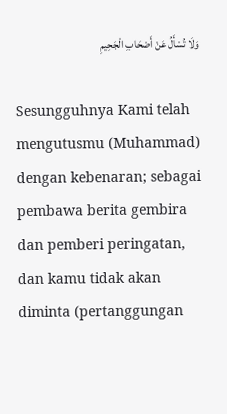وَلَا تُسْأَلُ عَنْ أَصْحَابِ الْجَحِيمِ

Sesungguhnya Kami telah mengutusmu (Muhammad) dengan kebenaran; sebagai pembawa berita gembira dan pemberi peringatan, dan kamu tidak akan diminta (pertanggungan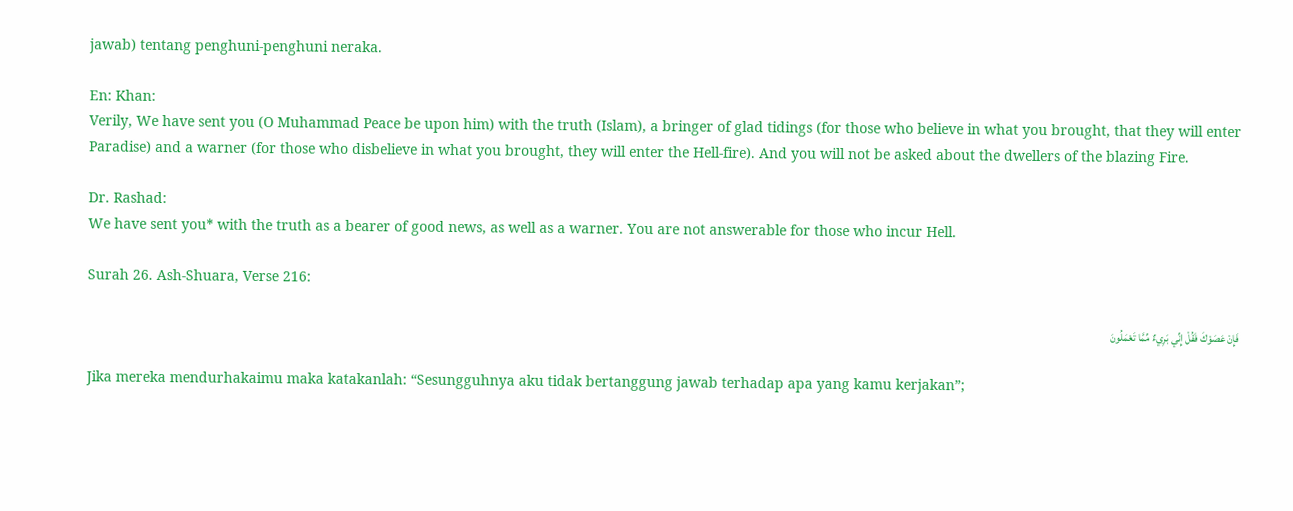jawab) tentang penghuni-penghuni neraka.

En: Khan:
Verily, We have sent you (O Muhammad Peace be upon him) with the truth (Islam), a bringer of glad tidings (for those who believe in what you brought, that they will enter Paradise) and a warner (for those who disbelieve in what you brought, they will enter the Hell-fire). And you will not be asked about the dwellers of the blazing Fire.

Dr. Rashad:
We have sent you* with the truth as a bearer of good news, as well as a warner. You are not answerable for those who incur Hell.

Surah 26. Ash-Shuara, Verse 216:

فَإِنْ عَصَوْكَ فَقُلْ إِنِّي بَرِيءٌ مِّمَّا تَعْمَلُونَ

Jika mereka mendurhakaimu maka katakanlah: “Sesungguhnya aku tidak bertanggung jawab terhadap apa yang kamu kerjakan”;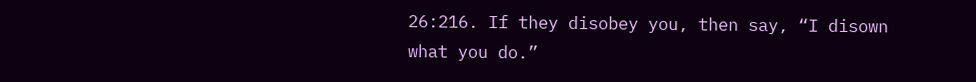26:216. If they disobey you, then say, “I disown what you do.”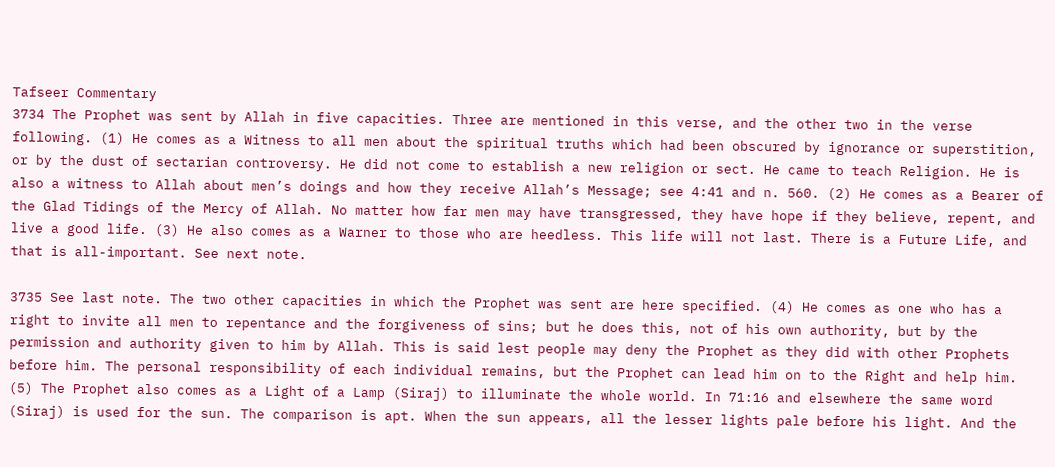Tafseer Commentary
3734 The Prophet was sent by Allah in five capacities. Three are mentioned in this verse, and the other two in the verse following. (1) He comes as a Witness to all men about the spiritual truths which had been obscured by ignorance or superstition, or by the dust of sectarian controversy. He did not come to establish a new religion or sect. He came to teach Religion. He is also a witness to Allah about men’s doings and how they receive Allah’s Message; see 4:41 and n. 560. (2) He comes as a Bearer of the Glad Tidings of the Mercy of Allah. No matter how far men may have transgressed, they have hope if they believe, repent, and live a good life. (3) He also comes as a Warner to those who are heedless. This life will not last. There is a Future Life, and that is all-important. See next note.

3735 See last note. The two other capacities in which the Prophet was sent are here specified. (4) He comes as one who has a right to invite all men to repentance and the forgiveness of sins; but he does this, not of his own authority, but by the permission and authority given to him by Allah. This is said lest people may deny the Prophet as they did with other Prophets before him. The personal responsibility of each individual remains, but the Prophet can lead him on to the Right and help him. (5) The Prophet also comes as a Light of a Lamp (Siraj) to illuminate the whole world. In 71:16 and elsewhere the same word (Siraj) is used for the sun. The comparison is apt. When the sun appears, all the lesser lights pale before his light. And the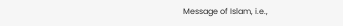Message of Islam, i.e.,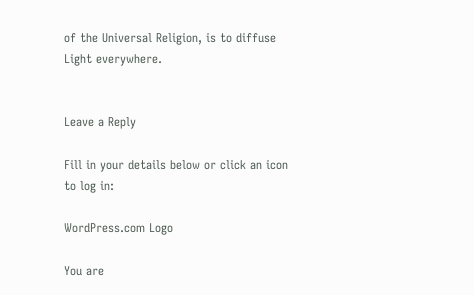of the Universal Religion, is to diffuse Light everywhere.


Leave a Reply

Fill in your details below or click an icon to log in:

WordPress.com Logo

You are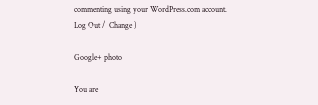commenting using your WordPress.com account. Log Out /  Change )

Google+ photo

You are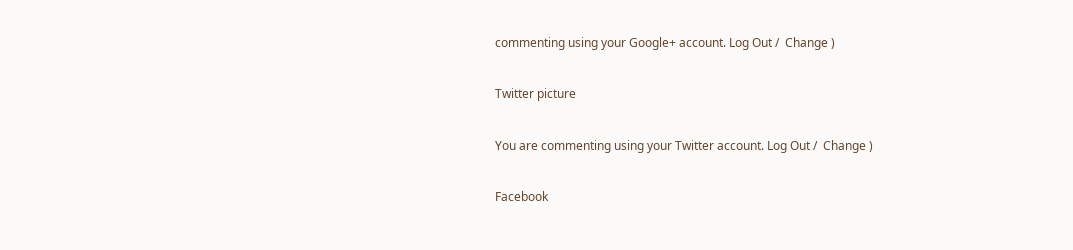commenting using your Google+ account. Log Out /  Change )

Twitter picture

You are commenting using your Twitter account. Log Out /  Change )

Facebook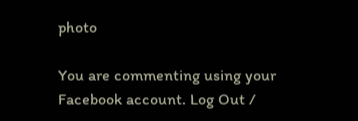photo

You are commenting using your Facebook account. Log Out /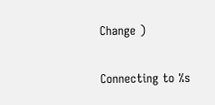Change )


Connecting to %s